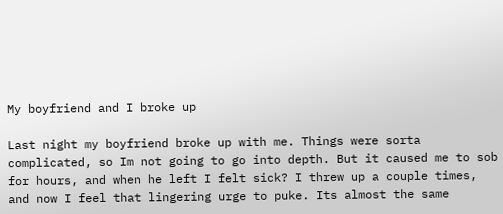My boyfriend and I broke up

Last night my boyfriend broke up with me. Things were sorta complicated, so Im not going to go into depth. But it caused me to sob for hours, and when he left I felt sick? I threw up a couple times, and now I feel that lingering urge to puke. Its almost the same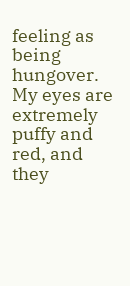feeling as being hungover. My eyes are extremely puffy and red, and they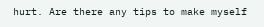hurt. Are there any tips to make myself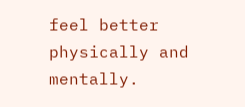feel better physically and mentally.